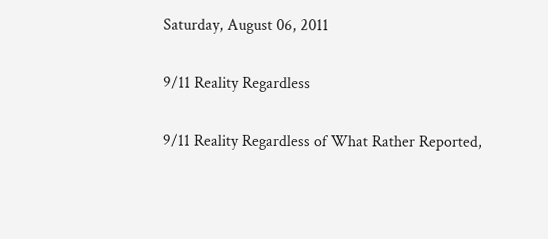Saturday, August 06, 2011

9/11 Reality Regardless

9/11 Reality Regardless of What Rather Reported,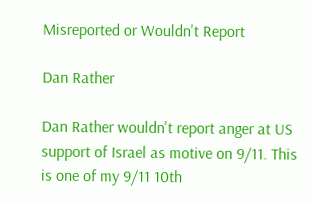Misreported or Wouldn't Report

Dan Rather

Dan Rather wouldn't report anger at US support of Israel as motive on 9/11. This is one of my 9/11 10th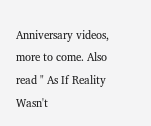Anniversary videos, more to come. Also read " As If Reality Wasn't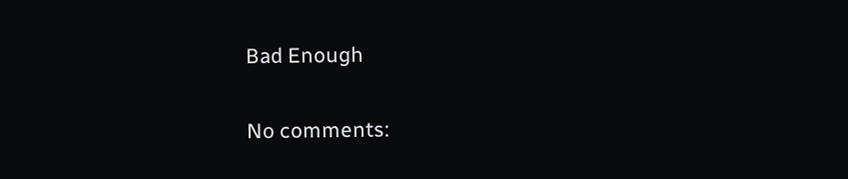Bad Enough

No comments: